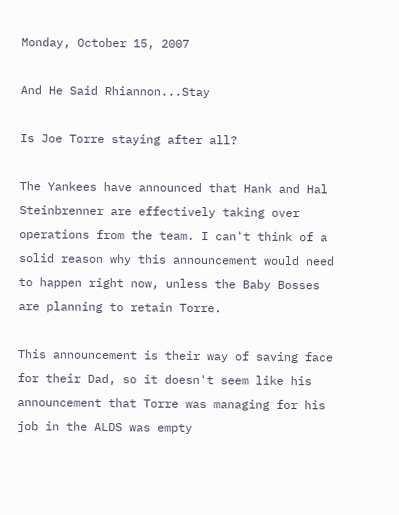Monday, October 15, 2007

And He Said Rhiannon...Stay

Is Joe Torre staying after all?

The Yankees have announced that Hank and Hal Steinbrenner are effectively taking over operations from the team. I can't think of a solid reason why this announcement would need to happen right now, unless the Baby Bosses are planning to retain Torre.

This announcement is their way of saving face for their Dad, so it doesn't seem like his announcement that Torre was managing for his job in the ALDS was empty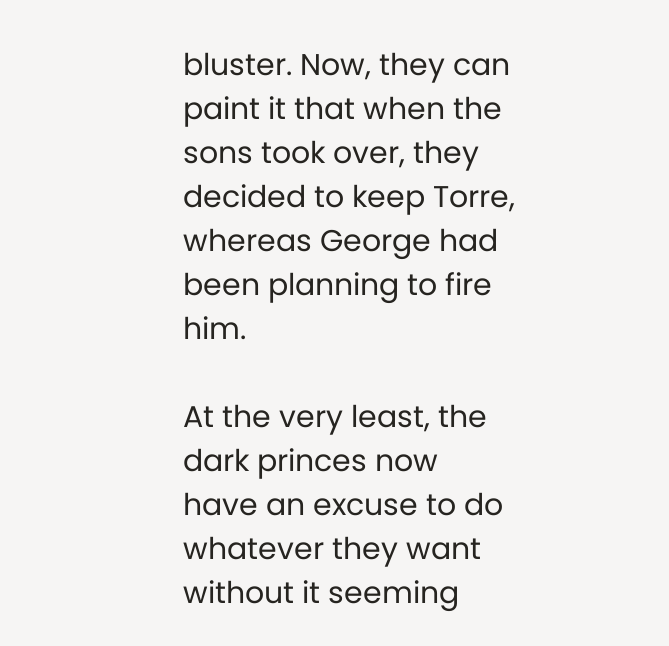bluster. Now, they can paint it that when the sons took over, they decided to keep Torre, whereas George had been planning to fire him.

At the very least, the dark princes now have an excuse to do whatever they want without it seeming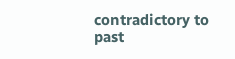contradictory to past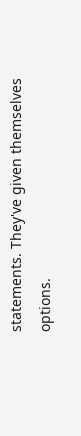statements. They've given themselves options.